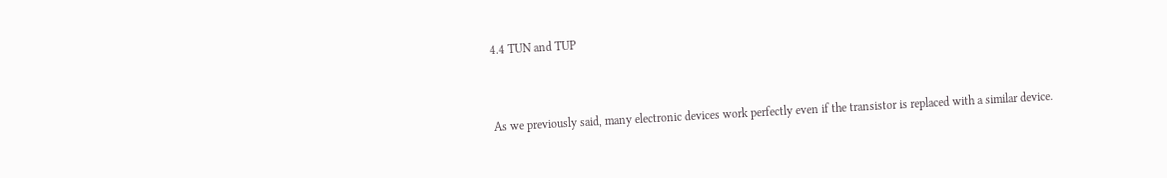4.4 TUN and TUP


As we previously said, many electronic devices work perfectly even if the transistor is replaced with a similar device.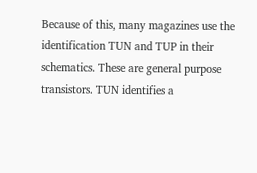Because of this, many magazines use the identification TUN and TUP in their schematics. These are general purpose transistors. TUN identifies a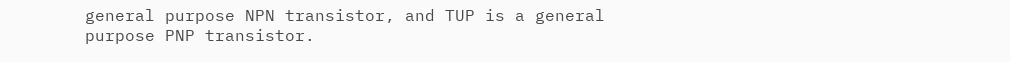general purpose NPN transistor, and TUP is a general purpose PNP transistor.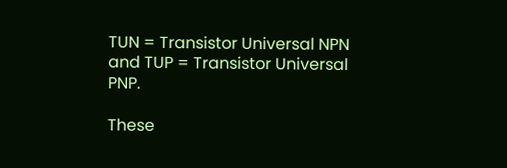TUN = Transistor Universal NPN and TUP = Transistor Universal PNP.

These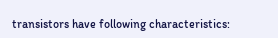transistors have following characteristics: